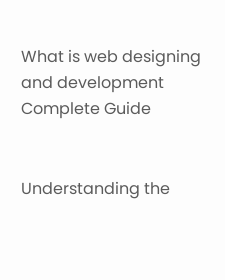What is web designing and development Complete Guide


Understanding the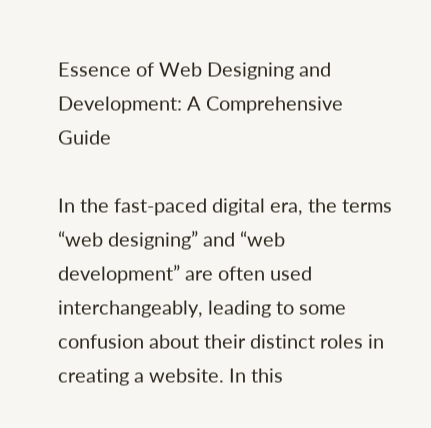Essence of Web Designing and Development: A Comprehensive Guide

In the fast-paced digital era, the terms “web designing” and “web development” are often used interchangeably, leading to some confusion about their distinct roles in creating a website. In this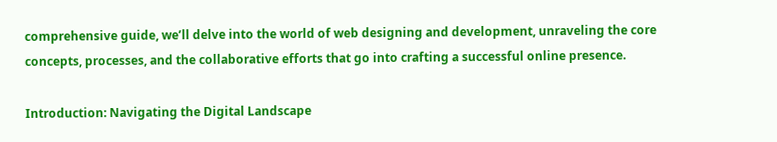comprehensive guide, we’ll delve into the world of web designing and development, unraveling the core concepts, processes, and the collaborative efforts that go into crafting a successful online presence.

Introduction: Navigating the Digital Landscape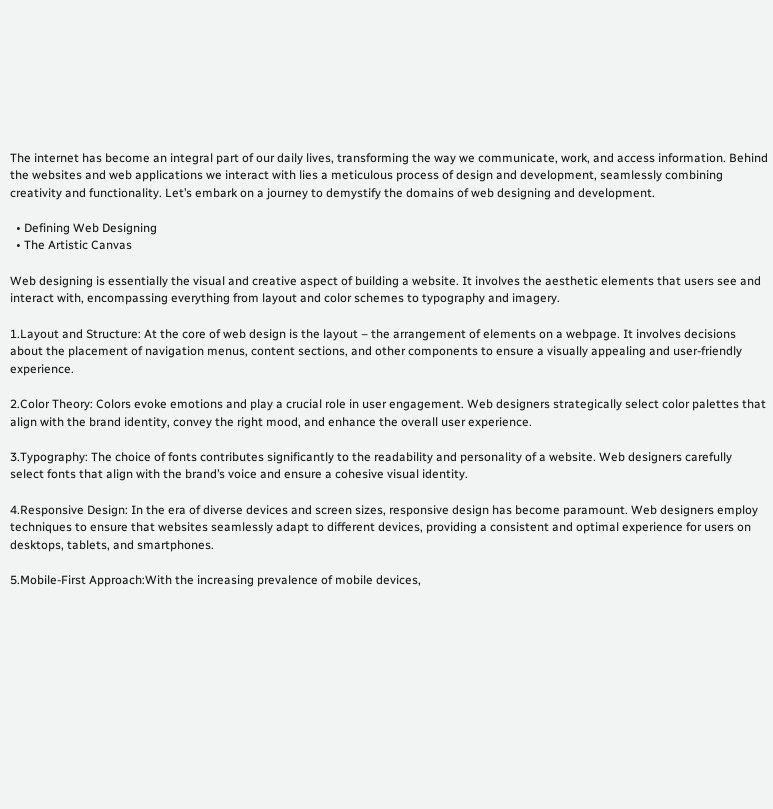The internet has become an integral part of our daily lives, transforming the way we communicate, work, and access information. Behind the websites and web applications we interact with lies a meticulous process of design and development, seamlessly combining creativity and functionality. Let’s embark on a journey to demystify the domains of web designing and development.

  • Defining Web Designing
  • The Artistic Canvas

Web designing is essentially the visual and creative aspect of building a website. It involves the aesthetic elements that users see and interact with, encompassing everything from layout and color schemes to typography and imagery.

1.Layout and Structure: At the core of web design is the layout – the arrangement of elements on a webpage. It involves decisions about the placement of navigation menus, content sections, and other components to ensure a visually appealing and user-friendly experience.

2.Color Theory: Colors evoke emotions and play a crucial role in user engagement. Web designers strategically select color palettes that align with the brand identity, convey the right mood, and enhance the overall user experience.

3.Typography: The choice of fonts contributes significantly to the readability and personality of a website. Web designers carefully select fonts that align with the brand’s voice and ensure a cohesive visual identity.

4.Responsive Design: In the era of diverse devices and screen sizes, responsive design has become paramount. Web designers employ techniques to ensure that websites seamlessly adapt to different devices, providing a consistent and optimal experience for users on desktops, tablets, and smartphones.

5.Mobile-First Approach:With the increasing prevalence of mobile devices,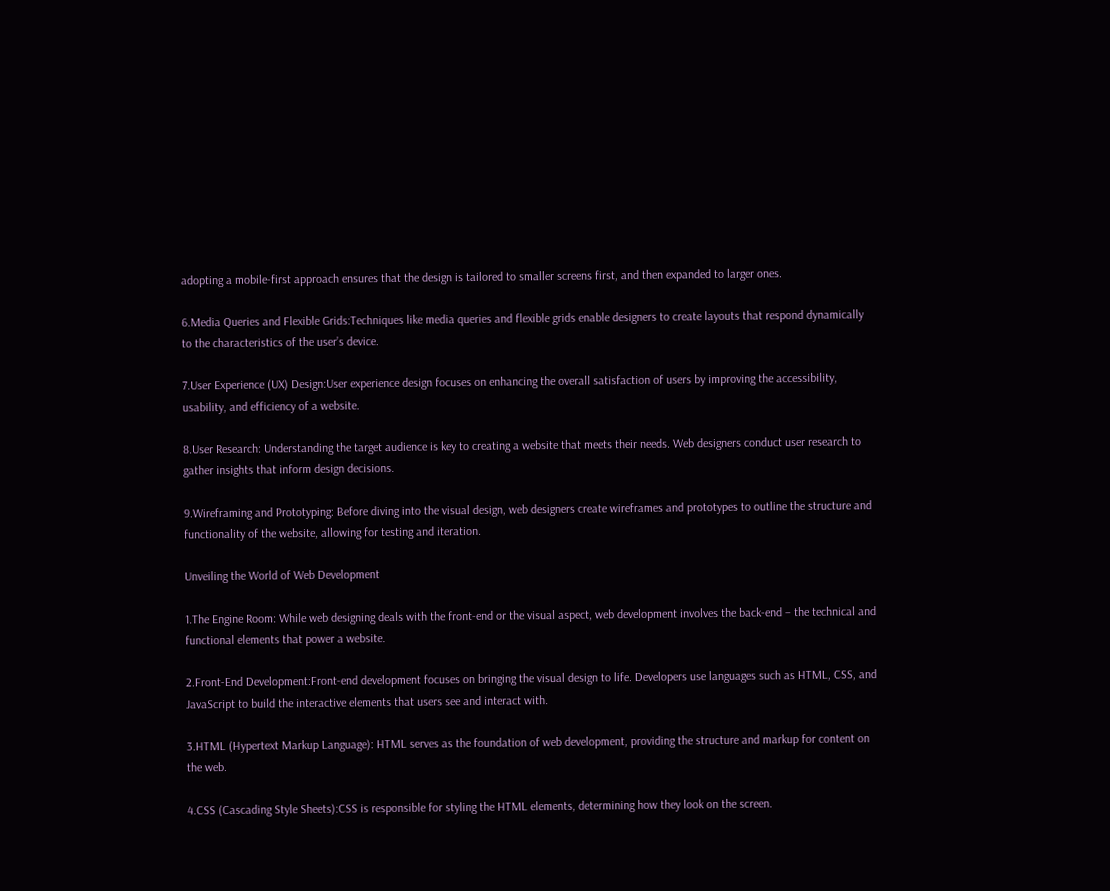adopting a mobile-first approach ensures that the design is tailored to smaller screens first, and then expanded to larger ones.

6.Media Queries and Flexible Grids:Techniques like media queries and flexible grids enable designers to create layouts that respond dynamically to the characteristics of the user’s device.

7.User Experience (UX) Design:User experience design focuses on enhancing the overall satisfaction of users by improving the accessibility, usability, and efficiency of a website.

8.User Research: Understanding the target audience is key to creating a website that meets their needs. Web designers conduct user research to gather insights that inform design decisions.

9.Wireframing and Prototyping: Before diving into the visual design, web designers create wireframes and prototypes to outline the structure and functionality of the website, allowing for testing and iteration.

Unveiling the World of Web Development

1.The Engine Room: While web designing deals with the front-end or the visual aspect, web development involves the back-end – the technical and functional elements that power a website.

2.Front-End Development:Front-end development focuses on bringing the visual design to life. Developers use languages such as HTML, CSS, and JavaScript to build the interactive elements that users see and interact with.

3.HTML (Hypertext Markup Language): HTML serves as the foundation of web development, providing the structure and markup for content on the web.

4.CSS (Cascading Style Sheets):CSS is responsible for styling the HTML elements, determining how they look on the screen.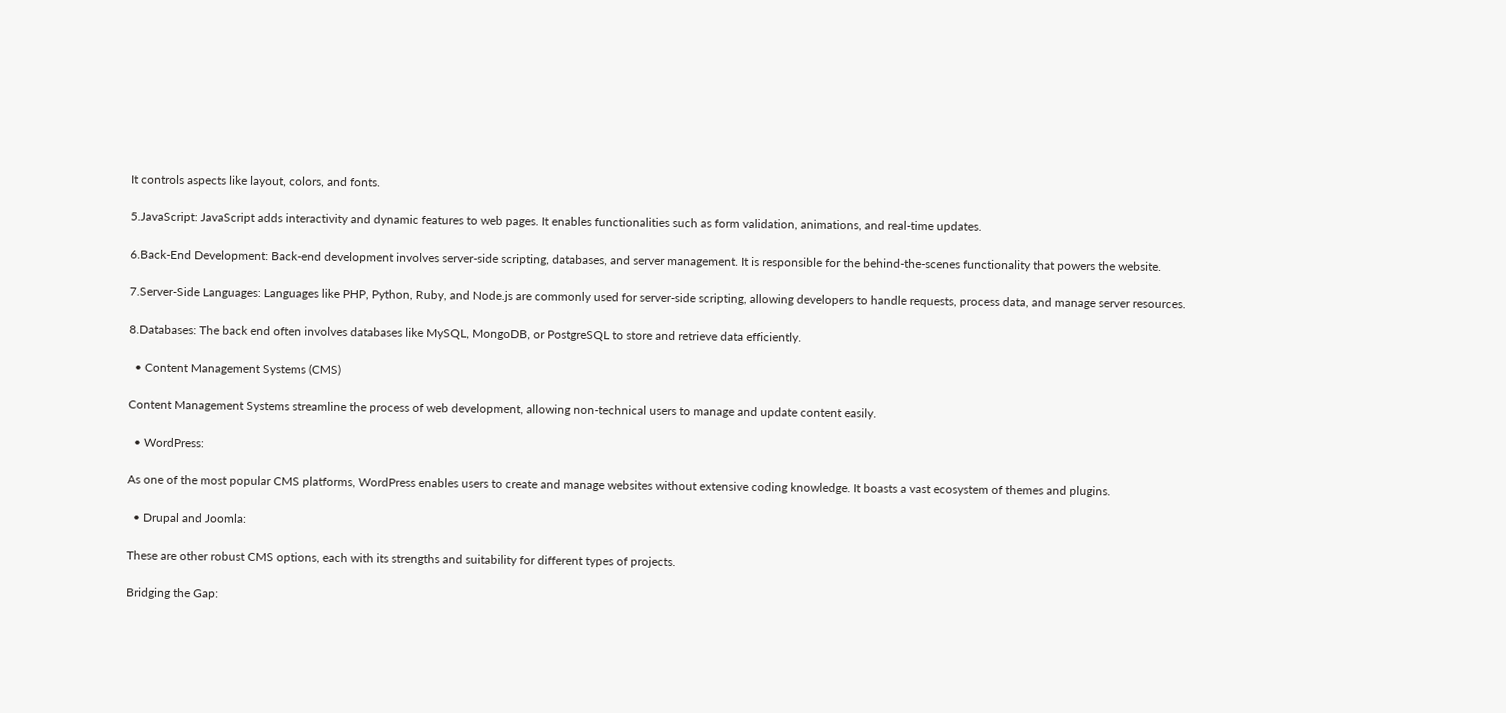It controls aspects like layout, colors, and fonts.

5.JavaScript: JavaScript adds interactivity and dynamic features to web pages. It enables functionalities such as form validation, animations, and real-time updates.

6.Back-End Development: Back-end development involves server-side scripting, databases, and server management. It is responsible for the behind-the-scenes functionality that powers the website.

7.Server-Side Languages: Languages like PHP, Python, Ruby, and Node.js are commonly used for server-side scripting, allowing developers to handle requests, process data, and manage server resources.

8.Databases: The back end often involves databases like MySQL, MongoDB, or PostgreSQL to store and retrieve data efficiently.

  • Content Management Systems (CMS)

Content Management Systems streamline the process of web development, allowing non-technical users to manage and update content easily.

  • WordPress:

As one of the most popular CMS platforms, WordPress enables users to create and manage websites without extensive coding knowledge. It boasts a vast ecosystem of themes and plugins.

  • Drupal and Joomla:

These are other robust CMS options, each with its strengths and suitability for different types of projects.

Bridging the Gap: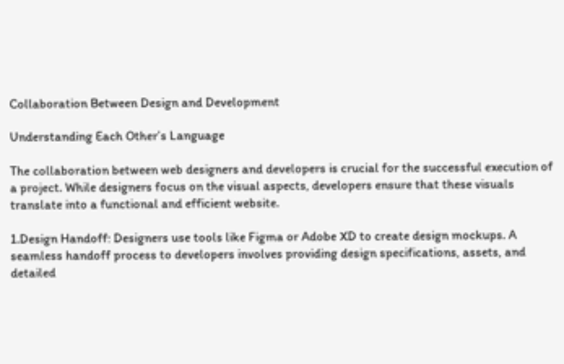Collaboration Between Design and Development

Understanding Each Other’s Language

The collaboration between web designers and developers is crucial for the successful execution of a project. While designers focus on the visual aspects, developers ensure that these visuals translate into a functional and efficient website.

1.Design Handoff: Designers use tools like Figma or Adobe XD to create design mockups. A seamless handoff process to developers involves providing design specifications, assets, and detailed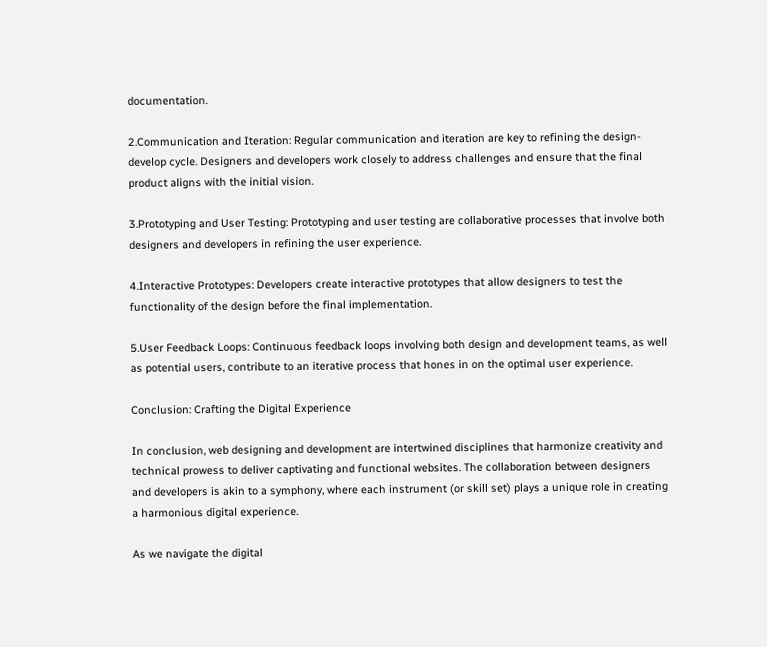documentation.

2.Communication and Iteration: Regular communication and iteration are key to refining the design-develop cycle. Designers and developers work closely to address challenges and ensure that the final product aligns with the initial vision.

3.Prototyping and User Testing: Prototyping and user testing are collaborative processes that involve both designers and developers in refining the user experience.

4.Interactive Prototypes: Developers create interactive prototypes that allow designers to test the functionality of the design before the final implementation.

5.User Feedback Loops: Continuous feedback loops involving both design and development teams, as well as potential users, contribute to an iterative process that hones in on the optimal user experience.

Conclusion: Crafting the Digital Experience

In conclusion, web designing and development are intertwined disciplines that harmonize creativity and technical prowess to deliver captivating and functional websites. The collaboration between designers and developers is akin to a symphony, where each instrument (or skill set) plays a unique role in creating a harmonious digital experience.

As we navigate the digital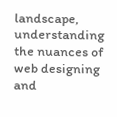landscape, understanding the nuances of web designing and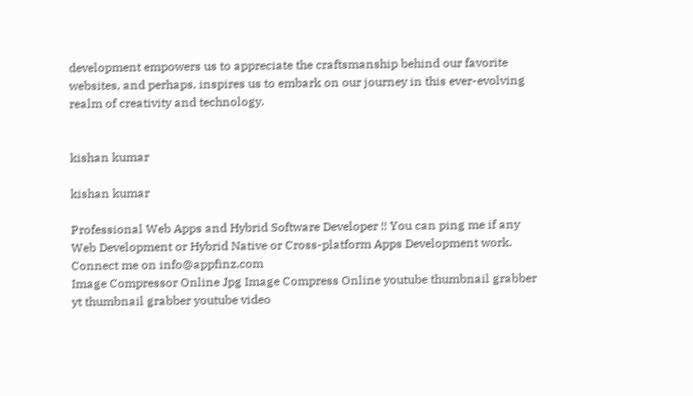development empowers us to appreciate the craftsmanship behind our favorite websites, and perhaps, inspires us to embark on our journey in this ever-evolving realm of creativity and technology.


kishan kumar

kishan kumar

Professional Web Apps and Hybrid Software Developer !! You can ping me if any Web Development or Hybrid Native or Cross-platform Apps Development work. Connect me on info@appfinz.com
Image Compressor Online Jpg Image Compress Online youtube thumbnail grabber yt thumbnail grabber youtube video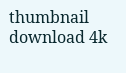thumbnail download 4k